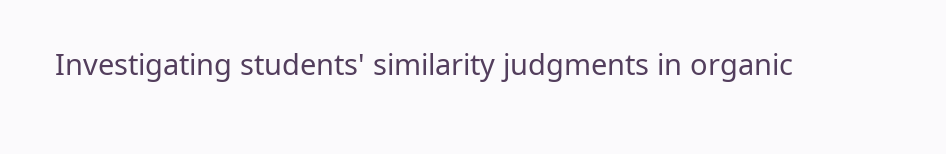Investigating students' similarity judgments in organic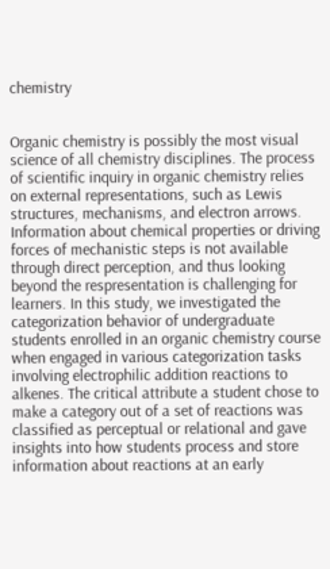chemistry


Organic chemistry is possibly the most visual science of all chemistry disciplines. The process of scientific inquiry in organic chemistry relies on external representations, such as Lewis structures, mechanisms, and electron arrows. Information about chemical properties or driving forces of mechanistic steps is not available through direct perception, and thus looking beyond the respresentation is challenging for learners. In this study, we investigated the categorization behavior of undergraduate students enrolled in an organic chemistry course when engaged in various categorization tasks involving electrophilic addition reactions to alkenes. The critical attribute a student chose to make a category out of a set of reactions was classified as perceptual or relational and gave insights into how students process and store information about reactions at an early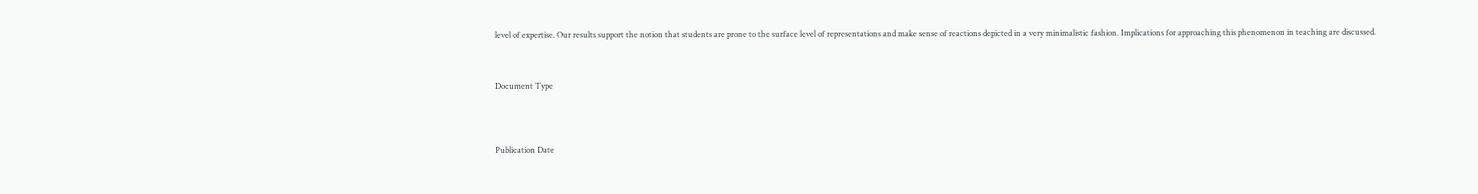level of expertise. Our results support the notion that students are prone to the surface level of representations and make sense of reactions depicted in a very minimalistic fashion. Implications for approaching this phenomenon in teaching are discussed.



Document Type




Publication Date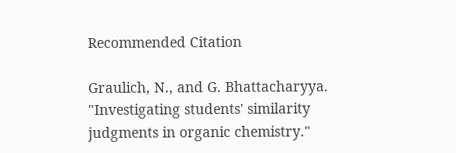Recommended Citation

Graulich, N., and G. Bhattacharyya. "Investigating students' similarity judgments in organic chemistry."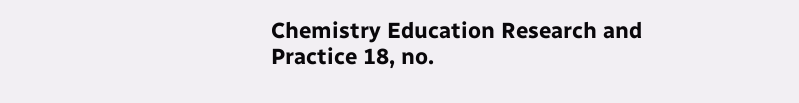Chemistry Education Research and Practice 18, no.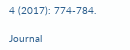4 (2017): 774-784.

Journal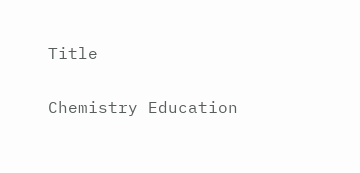Title

Chemistry Education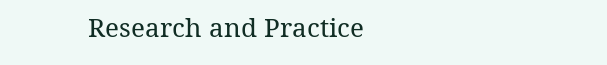Research and Practice